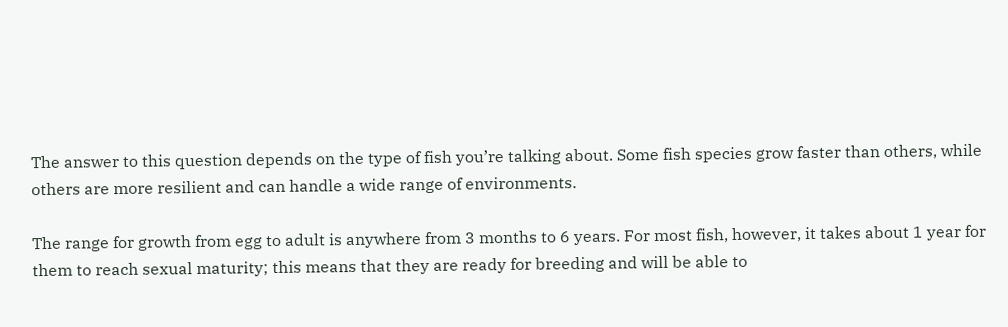The answer to this question depends on the type of fish you’re talking about. Some fish species grow faster than others, while others are more resilient and can handle a wide range of environments.

The range for growth from egg to adult is anywhere from 3 months to 6 years. For most fish, however, it takes about 1 year for them to reach sexual maturity; this means that they are ready for breeding and will be able to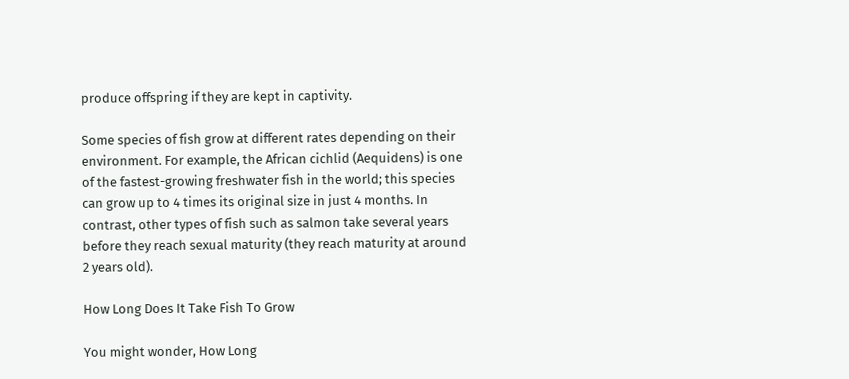produce offspring if they are kept in captivity.

Some species of fish grow at different rates depending on their environment. For example, the African cichlid (Aequidens) is one of the fastest-growing freshwater fish in the world; this species can grow up to 4 times its original size in just 4 months. In contrast, other types of fish such as salmon take several years before they reach sexual maturity (they reach maturity at around 2 years old).

How Long Does It Take Fish To Grow

You might wonder, How Long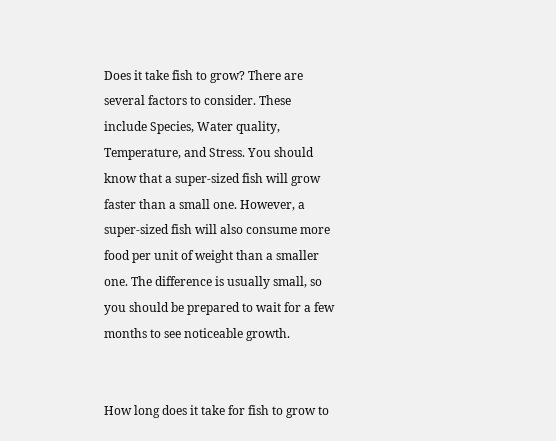Does it take fish to grow? There are several factors to consider. These include Species, Water quality, Temperature, and Stress. You should know that a super-sized fish will grow faster than a small one. However, a super-sized fish will also consume more food per unit of weight than a smaller one. The difference is usually small, so you should be prepared to wait for a few months to see noticeable growth.


How long does it take for fish to grow to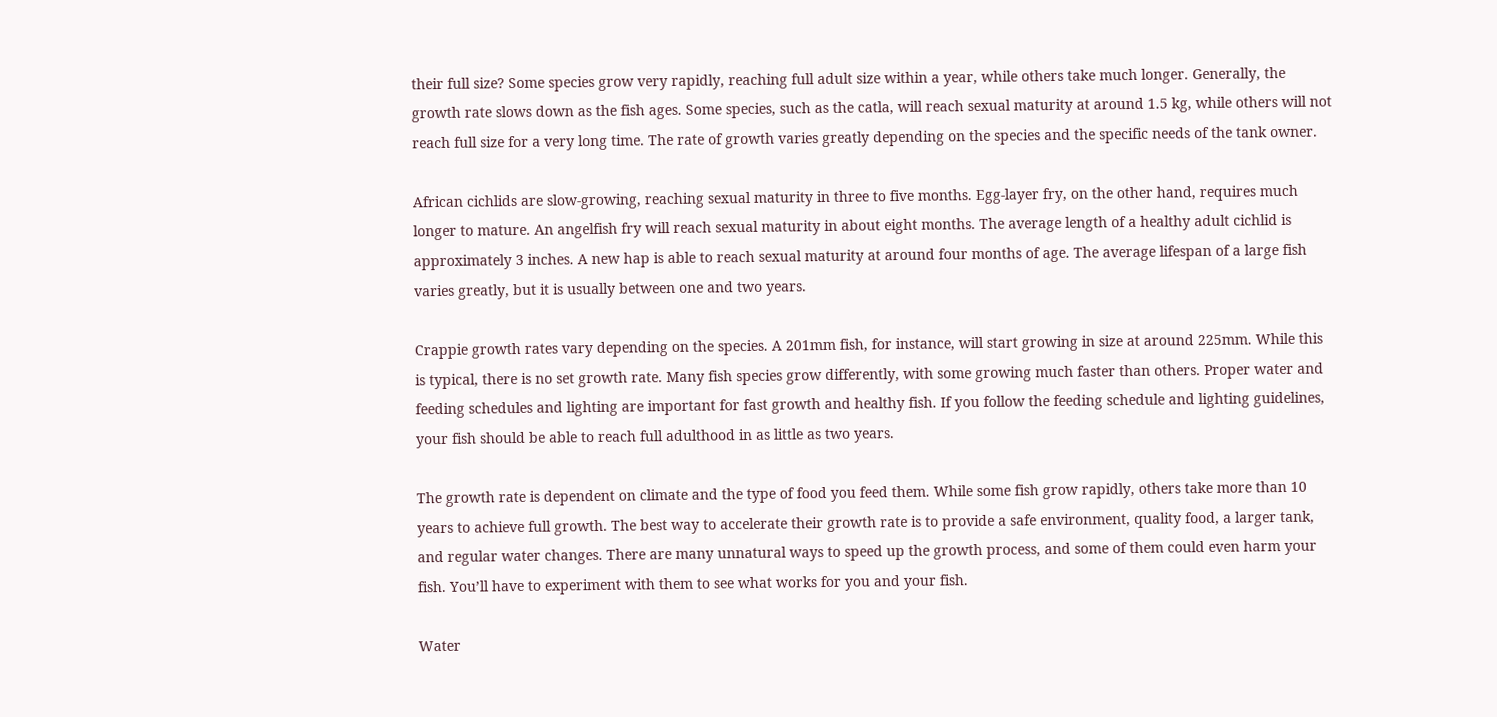their full size? Some species grow very rapidly, reaching full adult size within a year, while others take much longer. Generally, the growth rate slows down as the fish ages. Some species, such as the catla, will reach sexual maturity at around 1.5 kg, while others will not reach full size for a very long time. The rate of growth varies greatly depending on the species and the specific needs of the tank owner.

African cichlids are slow-growing, reaching sexual maturity in three to five months. Egg-layer fry, on the other hand, requires much longer to mature. An angelfish fry will reach sexual maturity in about eight months. The average length of a healthy adult cichlid is approximately 3 inches. A new hap is able to reach sexual maturity at around four months of age. The average lifespan of a large fish varies greatly, but it is usually between one and two years.

Crappie growth rates vary depending on the species. A 201mm fish, for instance, will start growing in size at around 225mm. While this is typical, there is no set growth rate. Many fish species grow differently, with some growing much faster than others. Proper water and feeding schedules and lighting are important for fast growth and healthy fish. If you follow the feeding schedule and lighting guidelines, your fish should be able to reach full adulthood in as little as two years.

The growth rate is dependent on climate and the type of food you feed them. While some fish grow rapidly, others take more than 10 years to achieve full growth. The best way to accelerate their growth rate is to provide a safe environment, quality food, a larger tank, and regular water changes. There are many unnatural ways to speed up the growth process, and some of them could even harm your fish. You’ll have to experiment with them to see what works for you and your fish.

Water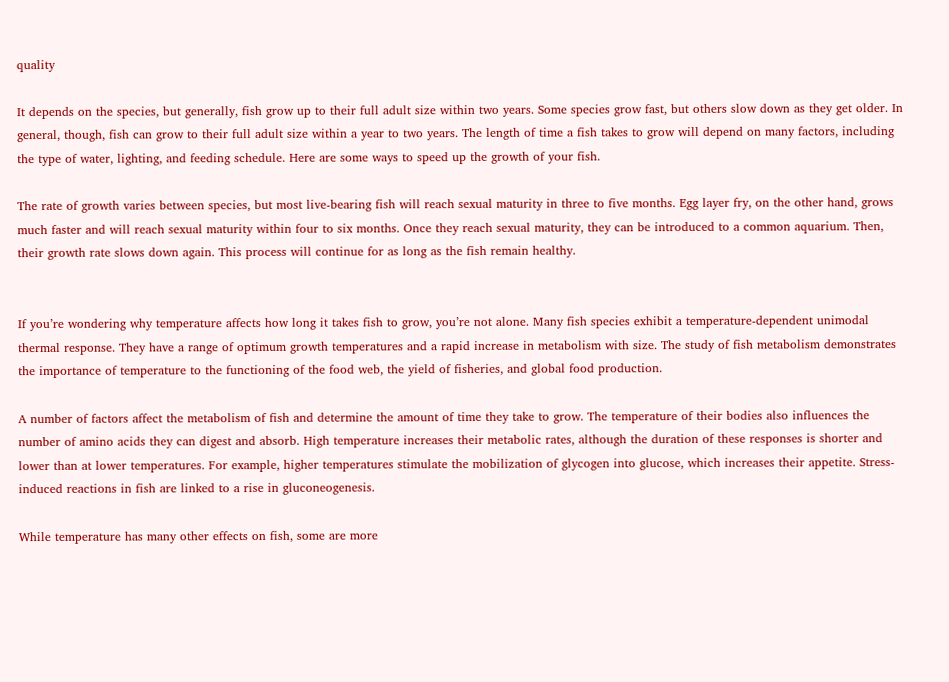quality

It depends on the species, but generally, fish grow up to their full adult size within two years. Some species grow fast, but others slow down as they get older. In general, though, fish can grow to their full adult size within a year to two years. The length of time a fish takes to grow will depend on many factors, including the type of water, lighting, and feeding schedule. Here are some ways to speed up the growth of your fish.

The rate of growth varies between species, but most live-bearing fish will reach sexual maturity in three to five months. Egg layer fry, on the other hand, grows much faster and will reach sexual maturity within four to six months. Once they reach sexual maturity, they can be introduced to a common aquarium. Then, their growth rate slows down again. This process will continue for as long as the fish remain healthy.


If you’re wondering why temperature affects how long it takes fish to grow, you’re not alone. Many fish species exhibit a temperature-dependent unimodal thermal response. They have a range of optimum growth temperatures and a rapid increase in metabolism with size. The study of fish metabolism demonstrates the importance of temperature to the functioning of the food web, the yield of fisheries, and global food production.

A number of factors affect the metabolism of fish and determine the amount of time they take to grow. The temperature of their bodies also influences the number of amino acids they can digest and absorb. High temperature increases their metabolic rates, although the duration of these responses is shorter and lower than at lower temperatures. For example, higher temperatures stimulate the mobilization of glycogen into glucose, which increases their appetite. Stress-induced reactions in fish are linked to a rise in gluconeogenesis.

While temperature has many other effects on fish, some are more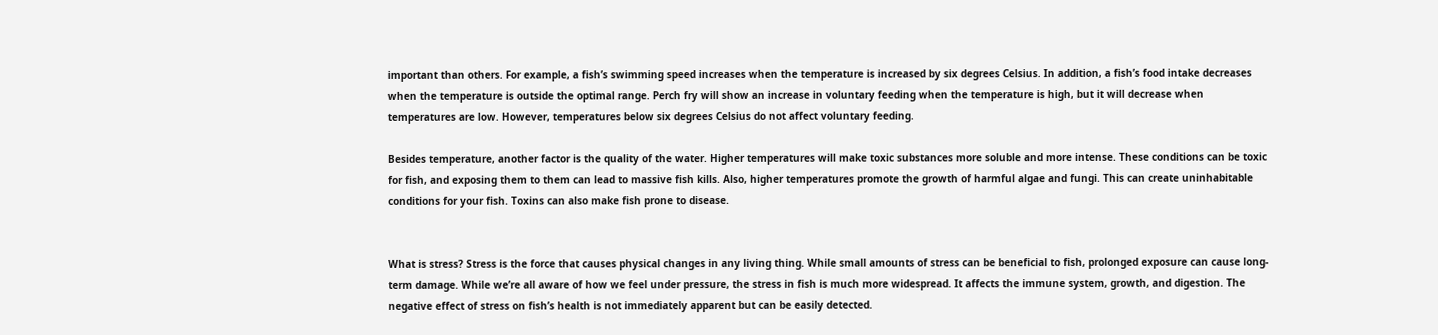important than others. For example, a fish’s swimming speed increases when the temperature is increased by six degrees Celsius. In addition, a fish’s food intake decreases when the temperature is outside the optimal range. Perch fry will show an increase in voluntary feeding when the temperature is high, but it will decrease when temperatures are low. However, temperatures below six degrees Celsius do not affect voluntary feeding.

Besides temperature, another factor is the quality of the water. Higher temperatures will make toxic substances more soluble and more intense. These conditions can be toxic for fish, and exposing them to them can lead to massive fish kills. Also, higher temperatures promote the growth of harmful algae and fungi. This can create uninhabitable conditions for your fish. Toxins can also make fish prone to disease.


What is stress? Stress is the force that causes physical changes in any living thing. While small amounts of stress can be beneficial to fish, prolonged exposure can cause long-term damage. While we’re all aware of how we feel under pressure, the stress in fish is much more widespread. It affects the immune system, growth, and digestion. The negative effect of stress on fish’s health is not immediately apparent but can be easily detected.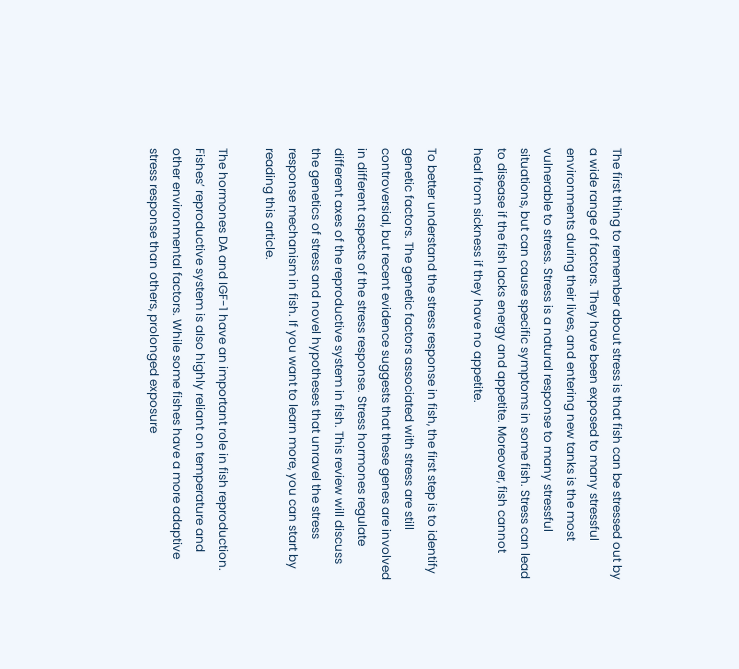The first thing to remember about stress is that fish can be stressed out by a wide range of factors. They have been exposed to many stressful environments during their lives, and entering new tanks is the most vulnerable to stress. Stress is a natural response to many stressful situations, but can cause specific symptoms in some fish. Stress can lead to disease if the fish lacks energy and appetite. Moreover, fish cannot heal from sickness if they have no appetite.

To better understand the stress response in fish, the first step is to identify genetic factors. The genetic factors associated with stress are still controversial, but recent evidence suggests that these genes are involved in different aspects of the stress response. Stress hormones regulate different axes of the reproductive system in fish. This review will discuss the genetics of stress and novel hypotheses that unravel the stress response mechanism in fish. If you want to learn more, you can start by reading this article.

The hormones DA and IGF-1 have an important role in fish reproduction. Fishes’ reproductive system is also highly reliant on temperature and other environmental factors. While some fishes have a more adaptive stress response than others, prolonged exposure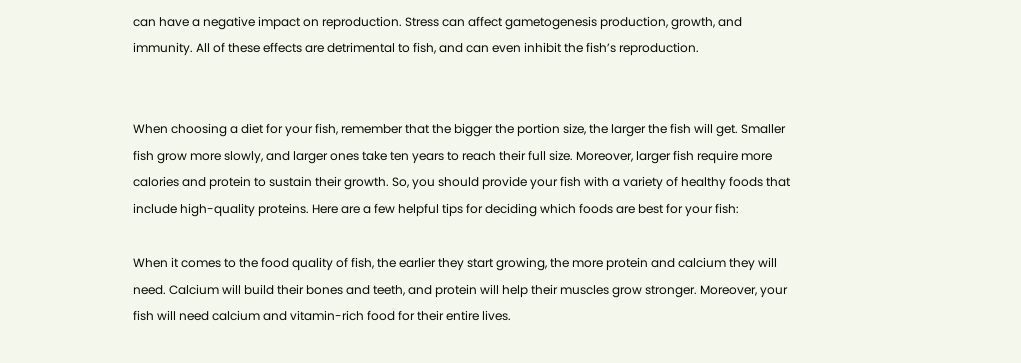can have a negative impact on reproduction. Stress can affect gametogenesis production, growth, and immunity. All of these effects are detrimental to fish, and can even inhibit the fish’s reproduction.


When choosing a diet for your fish, remember that the bigger the portion size, the larger the fish will get. Smaller fish grow more slowly, and larger ones take ten years to reach their full size. Moreover, larger fish require more calories and protein to sustain their growth. So, you should provide your fish with a variety of healthy foods that include high-quality proteins. Here are a few helpful tips for deciding which foods are best for your fish:

When it comes to the food quality of fish, the earlier they start growing, the more protein and calcium they will need. Calcium will build their bones and teeth, and protein will help their muscles grow stronger. Moreover, your fish will need calcium and vitamin-rich food for their entire lives.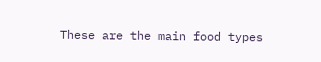These are the main food types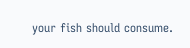your fish should consume.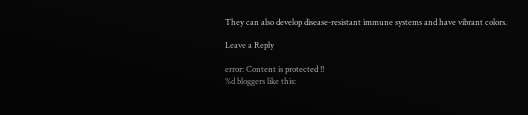They can also develop disease-resistant immune systems and have vibrant colors.

Leave a Reply

error: Content is protected !!
%d bloggers like this: